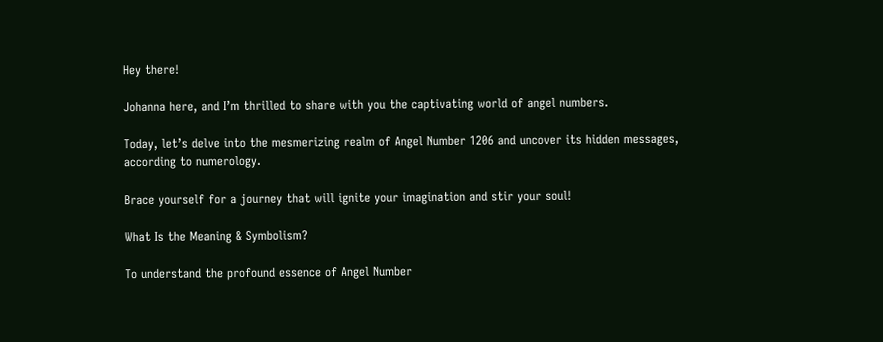Hey there!

Johanna here, and I’m thrilled to share with you the captivating world of angel numbers.

Today, let’s delve into the mesmerizing realm of Angel Number 1206 and uncover its hidden messages, according to numerology.

Brace yourself for a journey that will ignite your imagination and stir your soul!

What Is the Meaning & Symbolism?

To understand the profound essence of Angel Number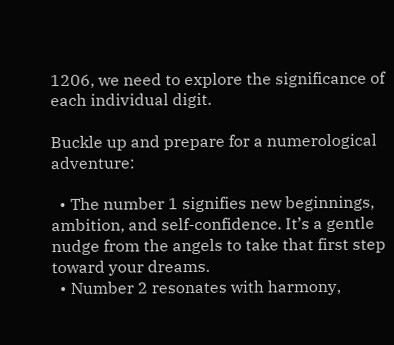1206, we need to explore the significance of each individual digit.

Buckle up and prepare for a numerological adventure:

  • The number 1 signifies new beginnings, ambition, and self-confidence. It’s a gentle nudge from the angels to take that first step toward your dreams.
  • Number 2 resonates with harmony,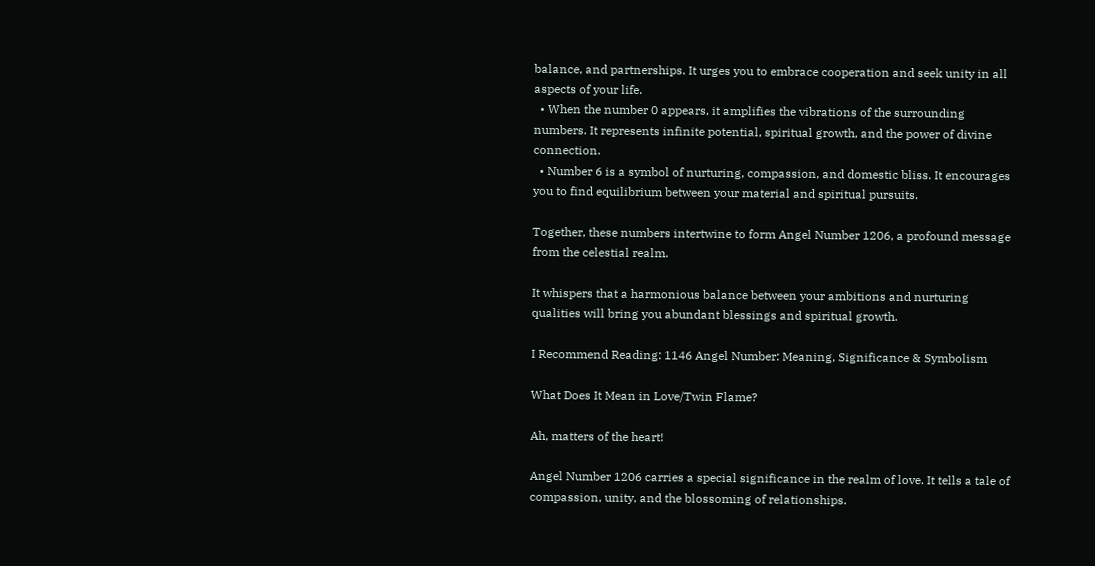balance, and partnerships. It urges you to embrace cooperation and seek unity in all aspects of your life.
  • When the number 0 appears, it amplifies the vibrations of the surrounding numbers. It represents infinite potential, spiritual growth, and the power of divine connection.
  • Number 6 is a symbol of nurturing, compassion, and domestic bliss. It encourages you to find equilibrium between your material and spiritual pursuits.

Together, these numbers intertwine to form Angel Number 1206, a profound message from the celestial realm.

It whispers that a harmonious balance between your ambitions and nurturing qualities will bring you abundant blessings and spiritual growth.

I Recommend Reading: 1146 Angel Number: Meaning, Significance & Symbolism

What Does It Mean in Love/Twin Flame?

Ah, matters of the heart!

Angel Number 1206 carries a special significance in the realm of love. It tells a tale of compassion, unity, and the blossoming of relationships.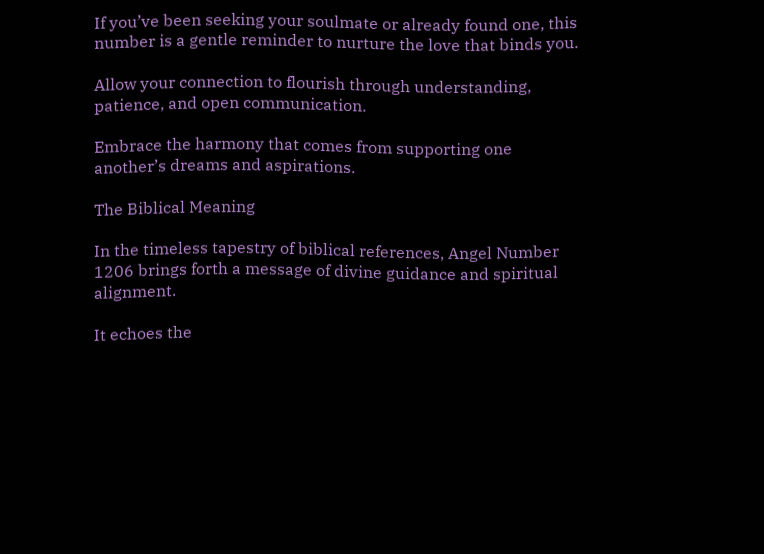If you’ve been seeking your soulmate or already found one, this number is a gentle reminder to nurture the love that binds you.

Allow your connection to flourish through understanding, patience, and open communication.

Embrace the harmony that comes from supporting one another’s dreams and aspirations.

The Biblical Meaning

In the timeless tapestry of biblical references, Angel Number 1206 brings forth a message of divine guidance and spiritual alignment.

It echoes the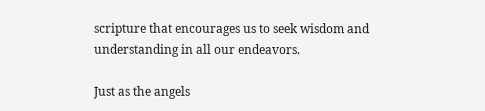scripture that encourages us to seek wisdom and understanding in all our endeavors.

Just as the angels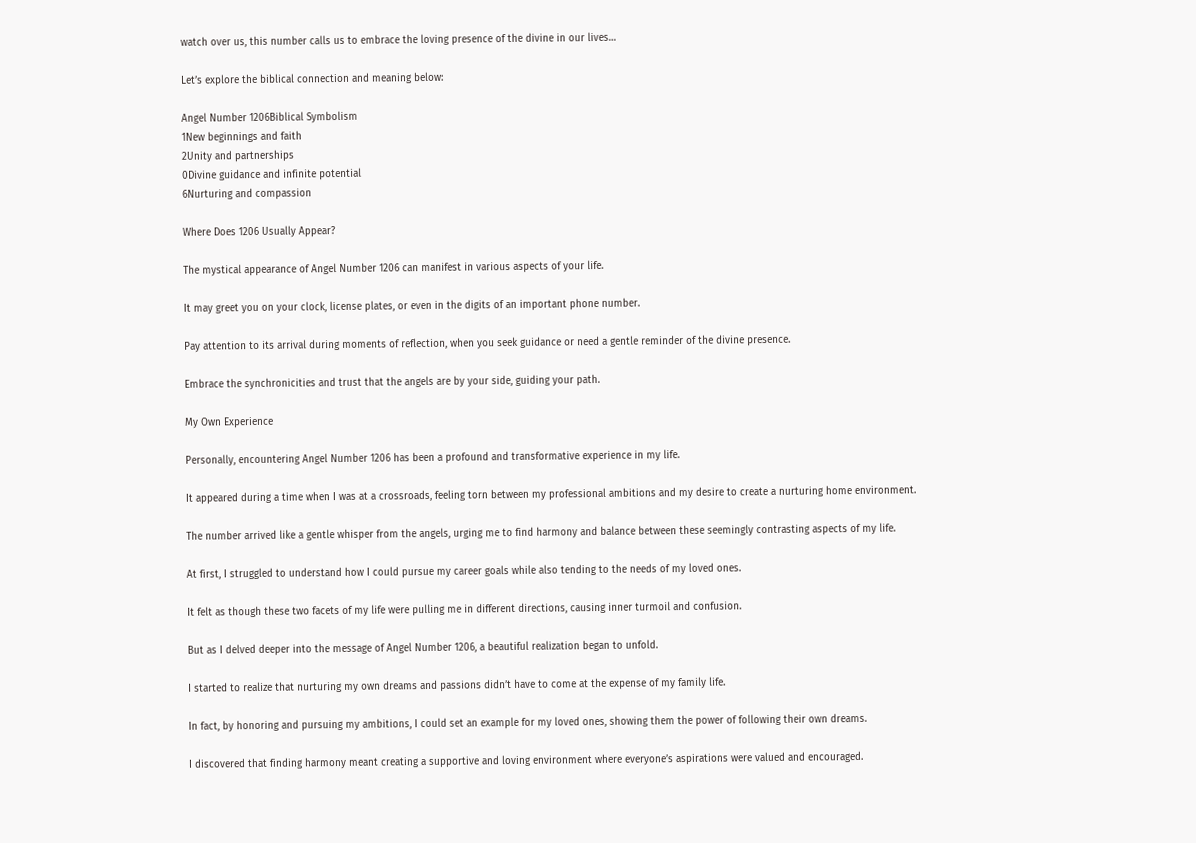watch over us, this number calls us to embrace the loving presence of the divine in our lives…

Let’s explore the biblical connection and meaning below:

Angel Number 1206Biblical Symbolism
1New beginnings and faith
2Unity and partnerships
0Divine guidance and infinite potential
6Nurturing and compassion

Where Does 1206 Usually Appear?

The mystical appearance of Angel Number 1206 can manifest in various aspects of your life.

It may greet you on your clock, license plates, or even in the digits of an important phone number.

Pay attention to its arrival during moments of reflection, when you seek guidance or need a gentle reminder of the divine presence.

Embrace the synchronicities and trust that the angels are by your side, guiding your path.

My Own Experience

Personally, encountering Angel Number 1206 has been a profound and transformative experience in my life.

It appeared during a time when I was at a crossroads, feeling torn between my professional ambitions and my desire to create a nurturing home environment.

The number arrived like a gentle whisper from the angels, urging me to find harmony and balance between these seemingly contrasting aspects of my life.

At first, I struggled to understand how I could pursue my career goals while also tending to the needs of my loved ones.

It felt as though these two facets of my life were pulling me in different directions, causing inner turmoil and confusion.

But as I delved deeper into the message of Angel Number 1206, a beautiful realization began to unfold.

I started to realize that nurturing my own dreams and passions didn’t have to come at the expense of my family life.

In fact, by honoring and pursuing my ambitions, I could set an example for my loved ones, showing them the power of following their own dreams.

I discovered that finding harmony meant creating a supportive and loving environment where everyone’s aspirations were valued and encouraged.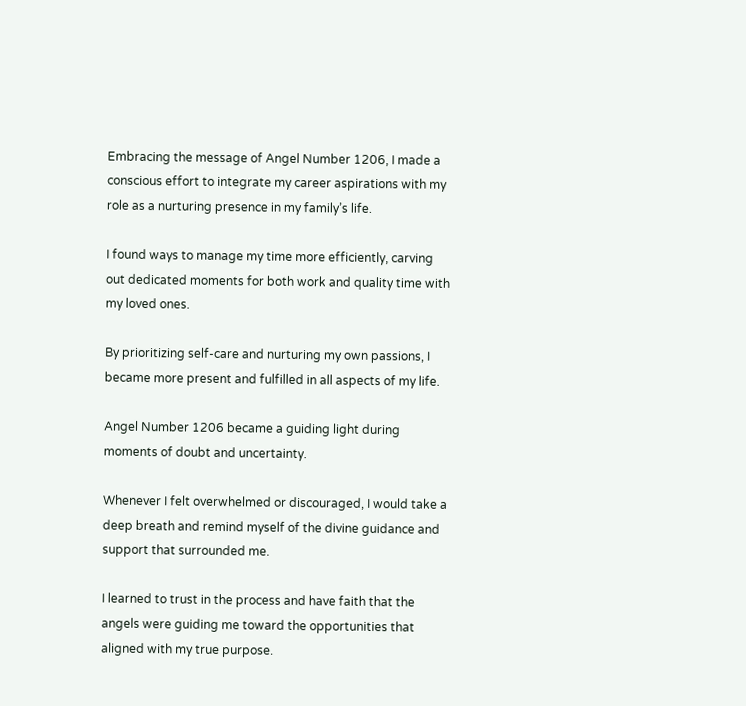Embracing the message of Angel Number 1206, I made a conscious effort to integrate my career aspirations with my role as a nurturing presence in my family’s life.

I found ways to manage my time more efficiently, carving out dedicated moments for both work and quality time with my loved ones.

By prioritizing self-care and nurturing my own passions, I became more present and fulfilled in all aspects of my life.

Angel Number 1206 became a guiding light during moments of doubt and uncertainty.

Whenever I felt overwhelmed or discouraged, I would take a deep breath and remind myself of the divine guidance and support that surrounded me.

I learned to trust in the process and have faith that the angels were guiding me toward the opportunities that aligned with my true purpose.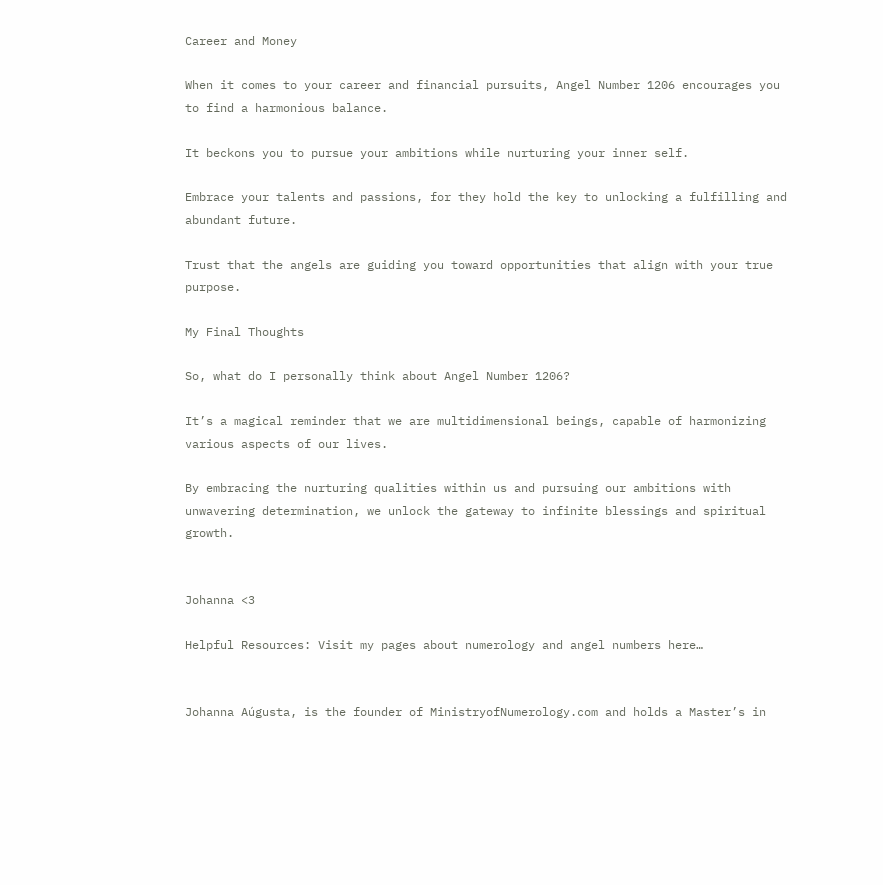Career and Money

When it comes to your career and financial pursuits, Angel Number 1206 encourages you to find a harmonious balance.

It beckons you to pursue your ambitions while nurturing your inner self.

Embrace your talents and passions, for they hold the key to unlocking a fulfilling and abundant future.

Trust that the angels are guiding you toward opportunities that align with your true purpose.

My Final Thoughts

So, what do I personally think about Angel Number 1206?

It’s a magical reminder that we are multidimensional beings, capable of harmonizing various aspects of our lives.

By embracing the nurturing qualities within us and pursuing our ambitions with unwavering determination, we unlock the gateway to infinite blessings and spiritual growth.


Johanna <3

Helpful Resources: Visit my pages about numerology and angel numbers here…


Johanna Aúgusta, is the founder of MinistryofNumerology.com and holds a Master’s in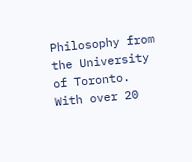Philosophy from the University of Toronto. With over 20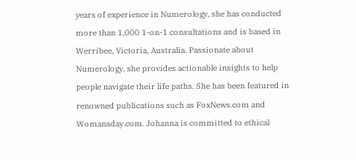years of experience in Numerology, she has conducted more than 1,000 1-on-1 consultations and is based in Werribee, Victoria, Australia. Passionate about Numerology, she provides actionable insights to help people navigate their life paths. She has been featured in renowned publications such as FoxNews.com and Womansday.com. Johanna is committed to ethical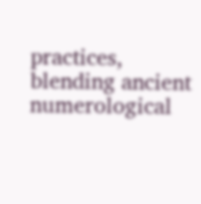practices, blending ancient numerological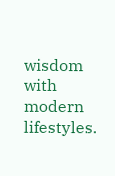wisdom with modern lifestyles.